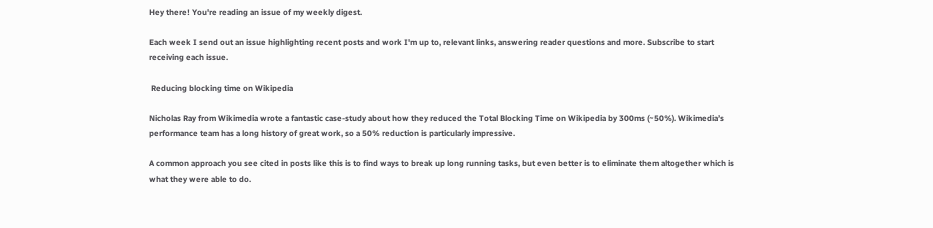Hey there! You're reading an issue of my weekly digest.

Each week I send out an issue highlighting recent posts and work I'm up to, relevant links, answering reader questions and more. Subscribe to start receiving each issue.

 Reducing blocking time on Wikipedia

Nicholas Ray from Wikimedia wrote a fantastic case-study about how they reduced the Total Blocking Time on Wikipedia by 300ms (~50%). Wikimedia’s performance team has a long history of great work, so a 50% reduction is particularly impressive.

A common approach you see cited in posts like this is to find ways to break up long running tasks, but even better is to eliminate them altogether which is what they were able to do.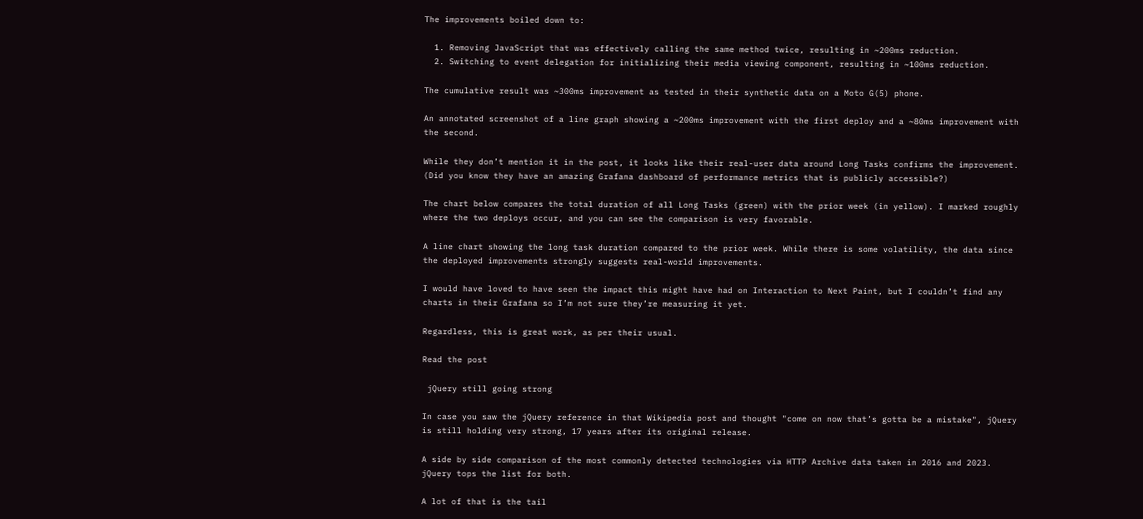The improvements boiled down to:

  1. Removing JavaScript that was effectively calling the same method twice, resulting in ~200ms reduction.
  2. Switching to event delegation for initializing their media viewing component, resulting in ~100ms reduction.

The cumulative result was ~300ms improvement as tested in their synthetic data on a Moto G(5) phone.

An annotated screenshot of a line graph showing a ~200ms improvement with the first deploy and a ~80ms improvement with the second.

While they don’t mention it in the post, it looks like their real-user data around Long Tasks confirms the improvement. (Did you know they have an amazing Grafana dashboard of performance metrics that is publicly accessible?)

The chart below compares the total duration of all Long Tasks (green) with the prior week (in yellow). I marked roughly where the two deploys occur, and you can see the comparison is very favorable.

A line chart showing the long task duration compared to the prior week. While there is some volatility, the data since the deployed improvements strongly suggests real-world improvements.

I would have loved to have seen the impact this might have had on Interaction to Next Paint, but I couldn’t find any charts in their Grafana so I’m not sure they’re measuring it yet.

Regardless, this is great work, as per their usual.

Read the post

 jQuery still going strong

In case you saw the jQuery reference in that Wikipedia post and thought "come on now that’s gotta be a mistake", jQuery is still holding very strong, 17 years after its original release.

A side by side comparison of the most commonly detected technologies via HTTP Archive data taken in 2016 and 2023. jQuery tops the list for both.

A lot of that is the tail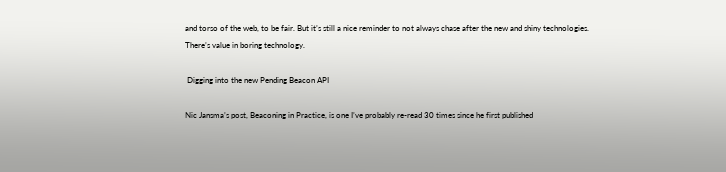and torso of the web, to be fair. But it’s still a nice reminder to not always chase after the new and shiny technologies. There’s value in boring technology.

 Digging into the new Pending Beacon API

Nic Jansma’s post, Beaconing in Practice, is one I’ve probably re-read 30 times since he first published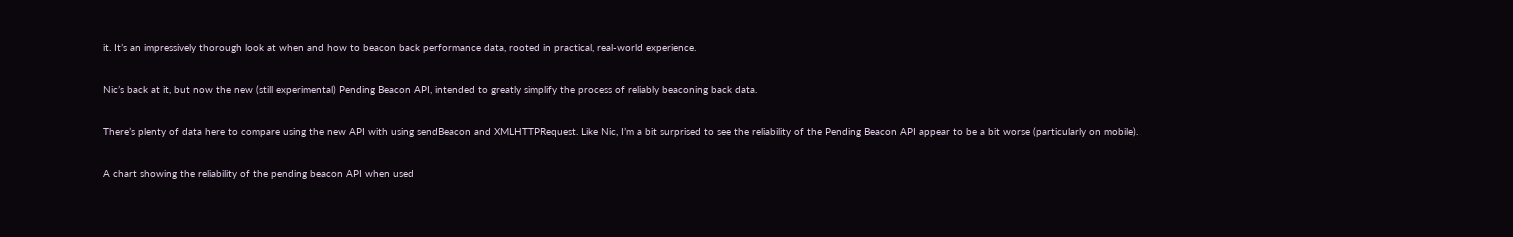it. It’s an impressively thorough look at when and how to beacon back performance data, rooted in practical, real-world experience.

Nic’s back at it, but now the new (still experimental) Pending Beacon API, intended to greatly simplify the process of reliably beaconing back data.

There’s plenty of data here to compare using the new API with using sendBeacon and XMLHTTPRequest. Like Nic, I’m a bit surprised to see the reliability of the Pending Beacon API appear to be a bit worse (particularly on mobile).

A chart showing the reliability of the pending beacon API when used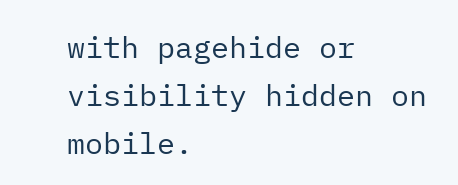with pagehide or visibility hidden on mobile.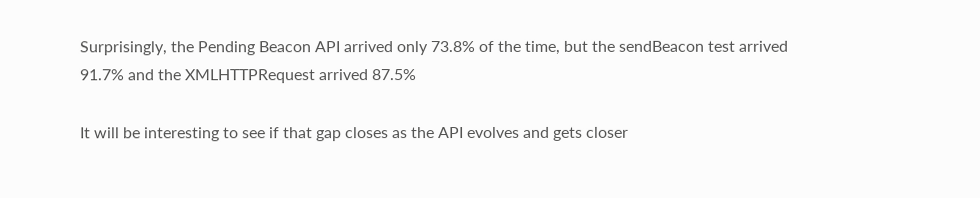Surprisingly, the Pending Beacon API arrived only 73.8% of the time, but the sendBeacon test arrived 91.7% and the XMLHTTPRequest arrived 87.5%

It will be interesting to see if that gap closes as the API evolves and gets closer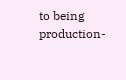to being production-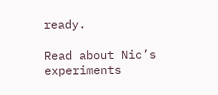ready.

Read about Nic’s experiments